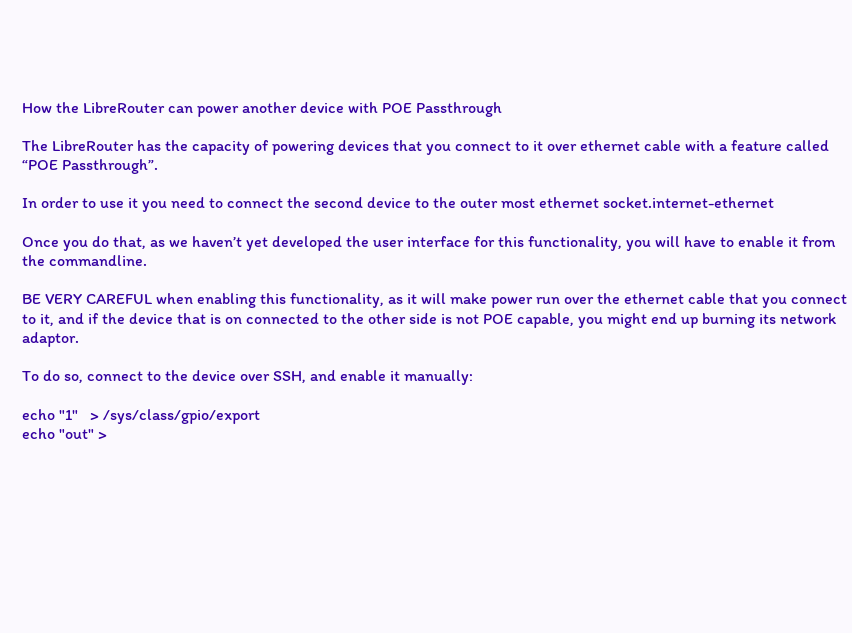How the LibreRouter can power another device with POE Passthrough

The LibreRouter has the capacity of powering devices that you connect to it over ethernet cable with a feature called “POE Passthrough”.

In order to use it you need to connect the second device to the outer most ethernet socket.internet-ethernet

Once you do that, as we haven’t yet developed the user interface for this functionality, you will have to enable it from the commandline.

BE VERY CAREFUL when enabling this functionality, as it will make power run over the ethernet cable that you connect to it, and if the device that is on connected to the other side is not POE capable, you might end up burning its network adaptor.

To do so, connect to the device over SSH, and enable it manually:

echo "1"   > /sys/class/gpio/export
echo "out" >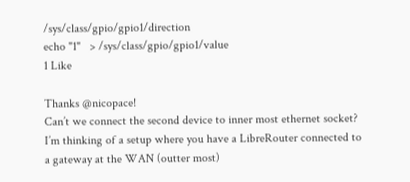/sys/class/gpio/gpio1/direction
echo "1"   > /sys/class/gpio/gpio1/value
1 Like

Thanks @nicopace!
Can’t we connect the second device to inner most ethernet socket?
I’m thinking of a setup where you have a LibreRouter connected to a gateway at the WAN (outter most)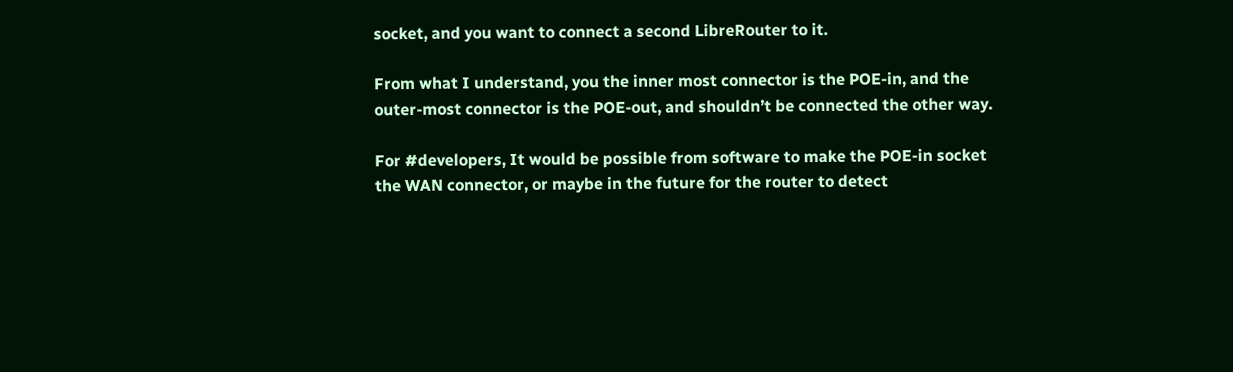socket, and you want to connect a second LibreRouter to it.

From what I understand, you the inner most connector is the POE-in, and the outer-most connector is the POE-out, and shouldn’t be connected the other way.

For #developers, It would be possible from software to make the POE-in socket the WAN connector, or maybe in the future for the router to detect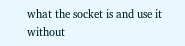what the socket is and use it without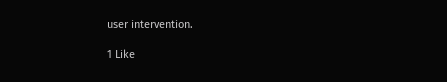user intervention.

1 Like